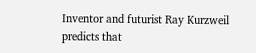Inventor and futurist Ray Kurzweil predicts that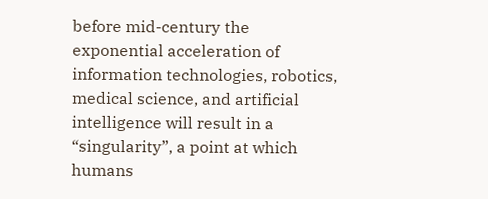before mid-century the exponential acceleration of information technologies, robotics, medical science, and artificial intelligence will result in a “singularity”, a point at which humans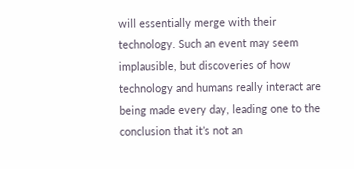will essentially merge with their technology. Such an event may seem implausible, but discoveries of how technology and humans really interact are being made every day, leading one to the conclusion that it’s not an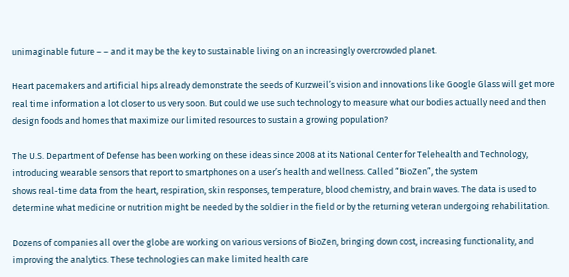unimaginable future – – and it may be the key to sustainable living on an increasingly overcrowded planet.

Heart pacemakers and artificial hips already demonstrate the seeds of Kurzweil’s vision and innovations like Google Glass will get more real time information a lot closer to us very soon. But could we use such technology to measure what our bodies actually need and then design foods and homes that maximize our limited resources to sustain a growing population?

The U.S. Department of Defense has been working on these ideas since 2008 at its National Center for Telehealth and Technology, introducing wearable sensors that report to smartphones on a user’s health and wellness. Called “BioZen”, the system
shows real-time data from the heart, respiration, skin responses, temperature, blood chemistry, and brain waves. The data is used to determine what medicine or nutrition might be needed by the soldier in the field or by the returning veteran undergoing rehabilitation.

Dozens of companies all over the globe are working on various versions of BioZen, bringing down cost, increasing functionality, and improving the analytics. These technologies can make limited health care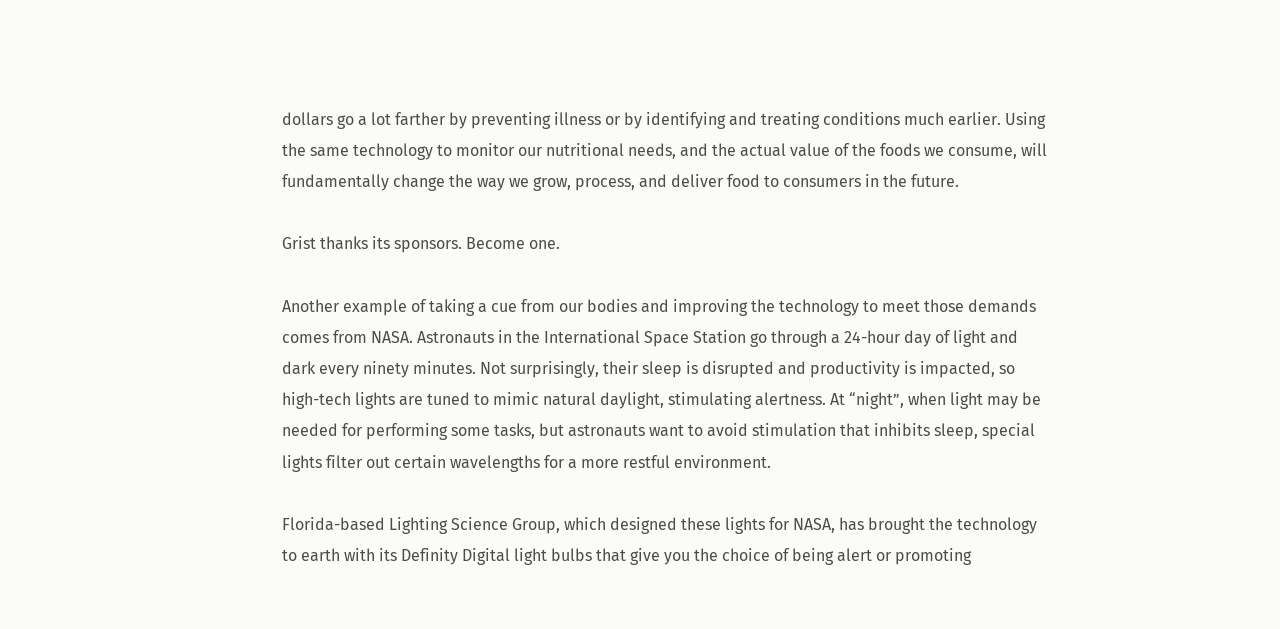dollars go a lot farther by preventing illness or by identifying and treating conditions much earlier. Using the same technology to monitor our nutritional needs, and the actual value of the foods we consume, will fundamentally change the way we grow, process, and deliver food to consumers in the future.

Grist thanks its sponsors. Become one.

Another example of taking a cue from our bodies and improving the technology to meet those demands comes from NASA. Astronauts in the International Space Station go through a 24-hour day of light and dark every ninety minutes. Not surprisingly, their sleep is disrupted and productivity is impacted, so high-tech lights are tuned to mimic natural daylight, stimulating alertness. At “night”, when light may be needed for performing some tasks, but astronauts want to avoid stimulation that inhibits sleep, special lights filter out certain wavelengths for a more restful environment.

Florida-based Lighting Science Group, which designed these lights for NASA, has brought the technology to earth with its Definity Digital light bulbs that give you the choice of being alert or promoting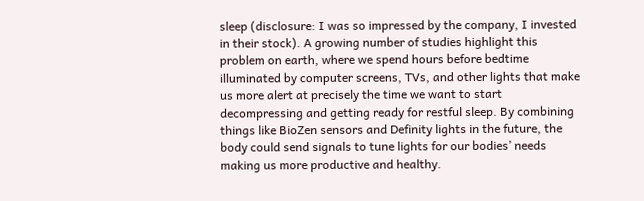sleep (disclosure: I was so impressed by the company, I invested in their stock). A growing number of studies highlight this problem on earth, where we spend hours before bedtime illuminated by computer screens, TVs, and other lights that make us more alert at precisely the time we want to start decompressing and getting ready for restful sleep. By combining things like BioZen sensors and Definity lights in the future, the body could send signals to tune lights for our bodies’ needs making us more productive and healthy.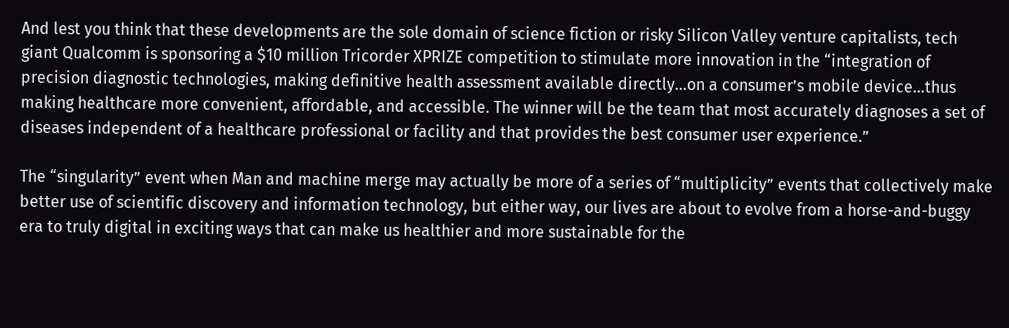And lest you think that these developments are the sole domain of science fiction or risky Silicon Valley venture capitalists, tech giant Qualcomm is sponsoring a $10 million Tricorder XPRIZE competition to stimulate more innovation in the “integration of precision diagnostic technologies, making definitive health assessment available directly…on a consumer’s mobile device…thus making healthcare more convenient, affordable, and accessible. The winner will be the team that most accurately diagnoses a set of diseases independent of a healthcare professional or facility and that provides the best consumer user experience.”

The “singularity” event when Man and machine merge may actually be more of a series of “multiplicity” events that collectively make better use of scientific discovery and information technology, but either way, our lives are about to evolve from a horse-and-buggy era to truly digital in exciting ways that can make us healthier and more sustainable for the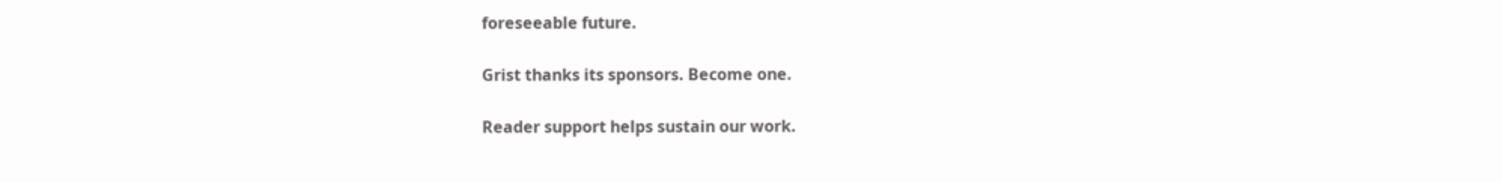foreseeable future.

Grist thanks its sponsors. Become one.

Reader support helps sustain our work.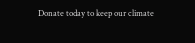Donate today to keep our climate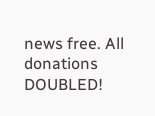news free. All donations DOUBLED!